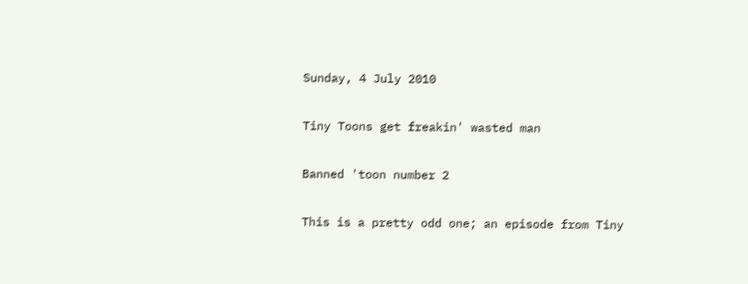Sunday, 4 July 2010

Tiny Toons get freakin' wasted man

Banned 'toon number 2

This is a pretty odd one; an episode from Tiny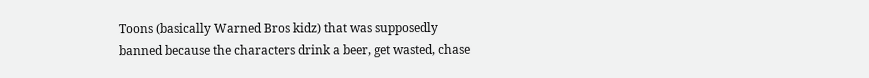Toons (basically Warned Bros kidz) that was supposedly banned because the characters drink a beer, get wasted, chase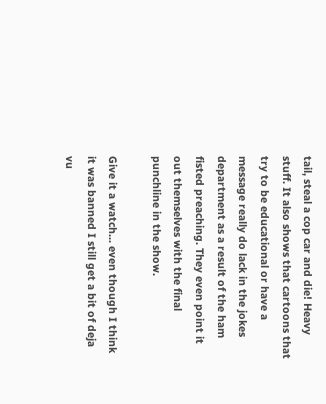tail, steal a cop car and die! Heavy stuff. It also shows that cartoons that try to be educational or have a message really do lack in the jokes department as a result of the ham fisted preaching. They even point it out themselves with the final punchline in the show.

Give it a watch... even though I think it was banned I still get a bit of deja vu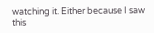watching it. Either because I saw this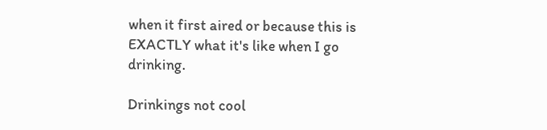when it first aired or because this is EXACTLY what it's like when I go drinking.

Drinkings not cool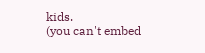kids.
(you can't embed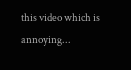this video which is annoying...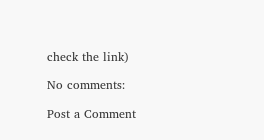check the link)

No comments:

Post a Comment